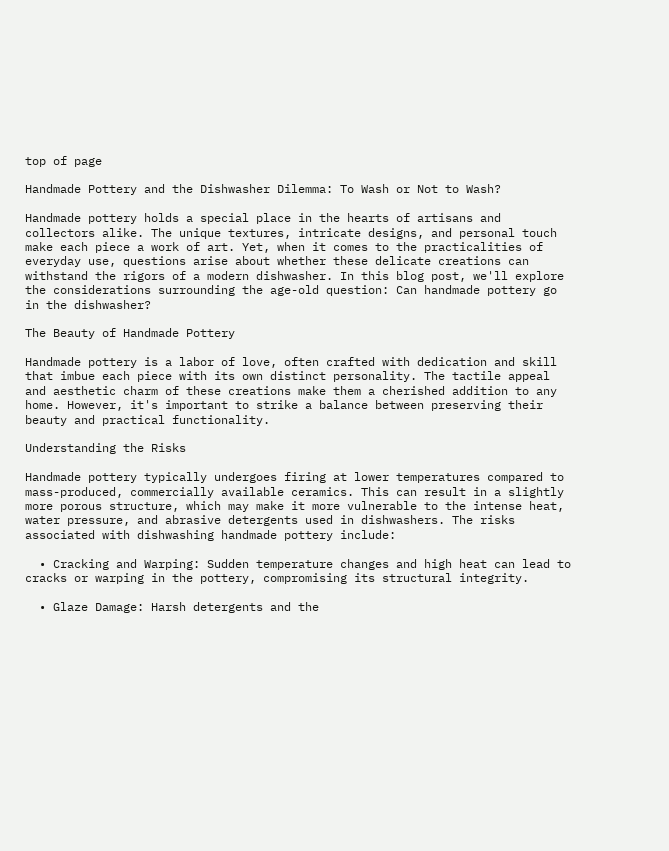top of page

Handmade Pottery and the Dishwasher Dilemma: To Wash or Not to Wash?

Handmade pottery holds a special place in the hearts of artisans and collectors alike. The unique textures, intricate designs, and personal touch make each piece a work of art. Yet, when it comes to the practicalities of everyday use, questions arise about whether these delicate creations can withstand the rigors of a modern dishwasher. In this blog post, we'll explore the considerations surrounding the age-old question: Can handmade pottery go in the dishwasher?

The Beauty of Handmade Pottery

Handmade pottery is a labor of love, often crafted with dedication and skill that imbue each piece with its own distinct personality. The tactile appeal and aesthetic charm of these creations make them a cherished addition to any home. However, it's important to strike a balance between preserving their beauty and practical functionality.

Understanding the Risks

Handmade pottery typically undergoes firing at lower temperatures compared to mass-produced, commercially available ceramics. This can result in a slightly more porous structure, which may make it more vulnerable to the intense heat, water pressure, and abrasive detergents used in dishwashers. The risks associated with dishwashing handmade pottery include:

  • Cracking and Warping: Sudden temperature changes and high heat can lead to cracks or warping in the pottery, compromising its structural integrity.

  • Glaze Damage: Harsh detergents and the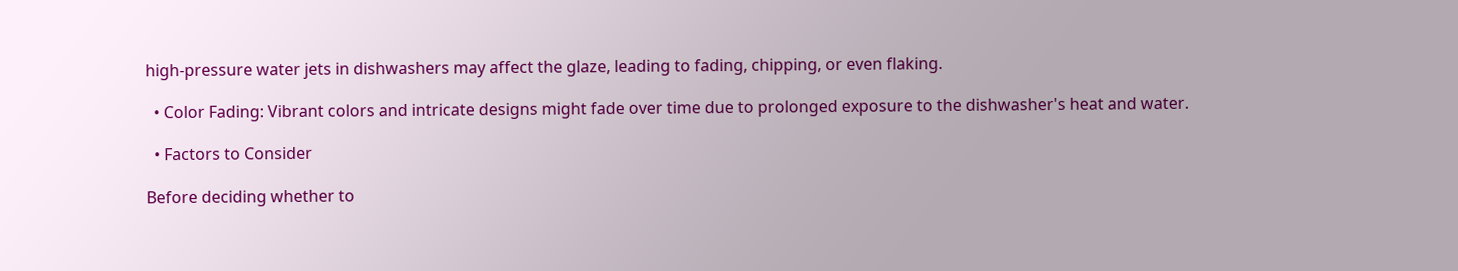high-pressure water jets in dishwashers may affect the glaze, leading to fading, chipping, or even flaking.

  • Color Fading: Vibrant colors and intricate designs might fade over time due to prolonged exposure to the dishwasher's heat and water.

  • Factors to Consider

Before deciding whether to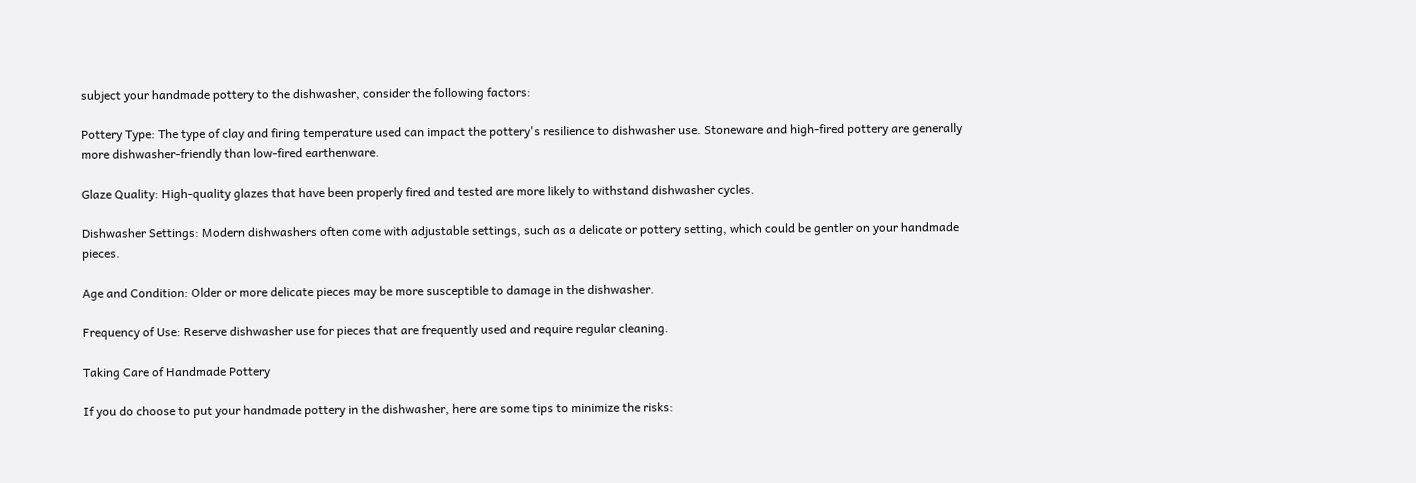subject your handmade pottery to the dishwasher, consider the following factors:

Pottery Type: The type of clay and firing temperature used can impact the pottery's resilience to dishwasher use. Stoneware and high-fired pottery are generally more dishwasher-friendly than low-fired earthenware.

Glaze Quality: High-quality glazes that have been properly fired and tested are more likely to withstand dishwasher cycles.

Dishwasher Settings: Modern dishwashers often come with adjustable settings, such as a delicate or pottery setting, which could be gentler on your handmade pieces.

Age and Condition: Older or more delicate pieces may be more susceptible to damage in the dishwasher.

Frequency of Use: Reserve dishwasher use for pieces that are frequently used and require regular cleaning.

Taking Care of Handmade Pottery

If you do choose to put your handmade pottery in the dishwasher, here are some tips to minimize the risks: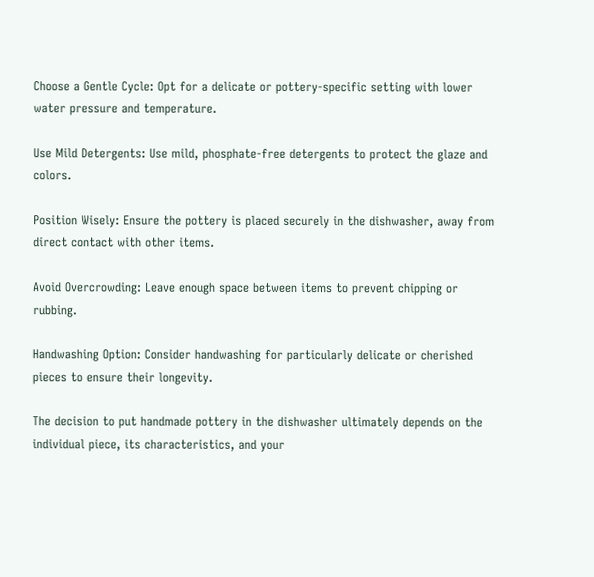Choose a Gentle Cycle: Opt for a delicate or pottery-specific setting with lower water pressure and temperature.

Use Mild Detergents: Use mild, phosphate-free detergents to protect the glaze and colors.

Position Wisely: Ensure the pottery is placed securely in the dishwasher, away from direct contact with other items.

Avoid Overcrowding: Leave enough space between items to prevent chipping or rubbing.

Handwashing Option: Consider handwashing for particularly delicate or cherished pieces to ensure their longevity.

The decision to put handmade pottery in the dishwasher ultimately depends on the individual piece, its characteristics, and your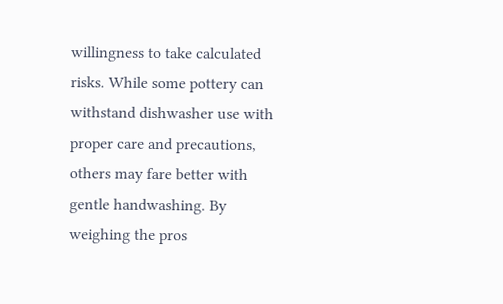willingness to take calculated risks. While some pottery can withstand dishwasher use with proper care and precautions, others may fare better with gentle handwashing. By weighing the pros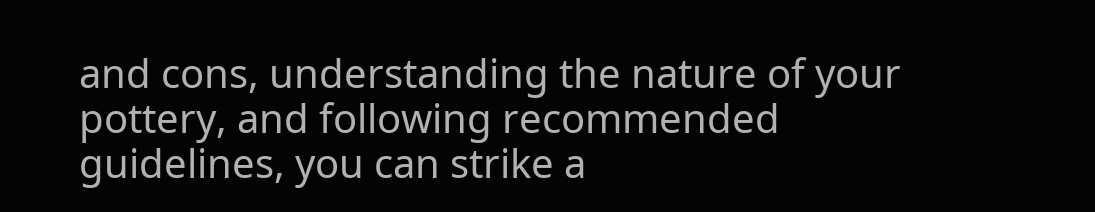and cons, understanding the nature of your pottery, and following recommended guidelines, you can strike a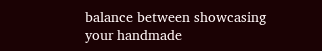balance between showcasing your handmade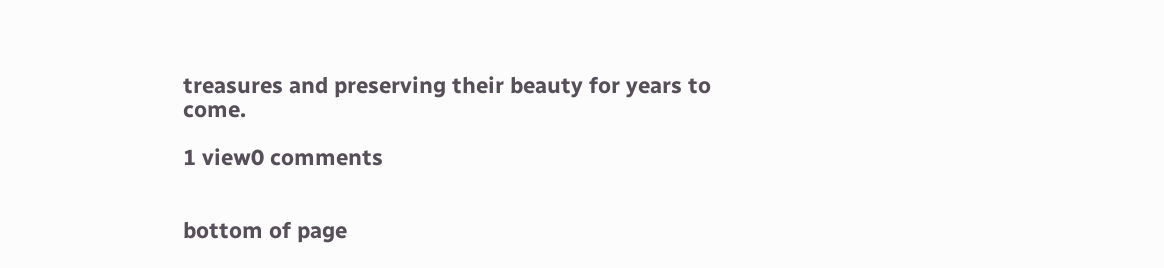treasures and preserving their beauty for years to come.

1 view0 comments


bottom of page